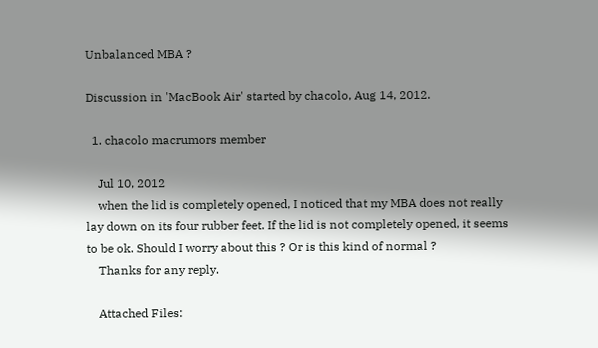Unbalanced MBA ?

Discussion in 'MacBook Air' started by chacolo, Aug 14, 2012.

  1. chacolo macrumors member

    Jul 10, 2012
    when the lid is completely opened, I noticed that my MBA does not really lay down on its four rubber feet. If the lid is not completely opened, it seems to be ok. Should I worry about this ? Or is this kind of normal ?
    Thanks for any reply.

    Attached Files: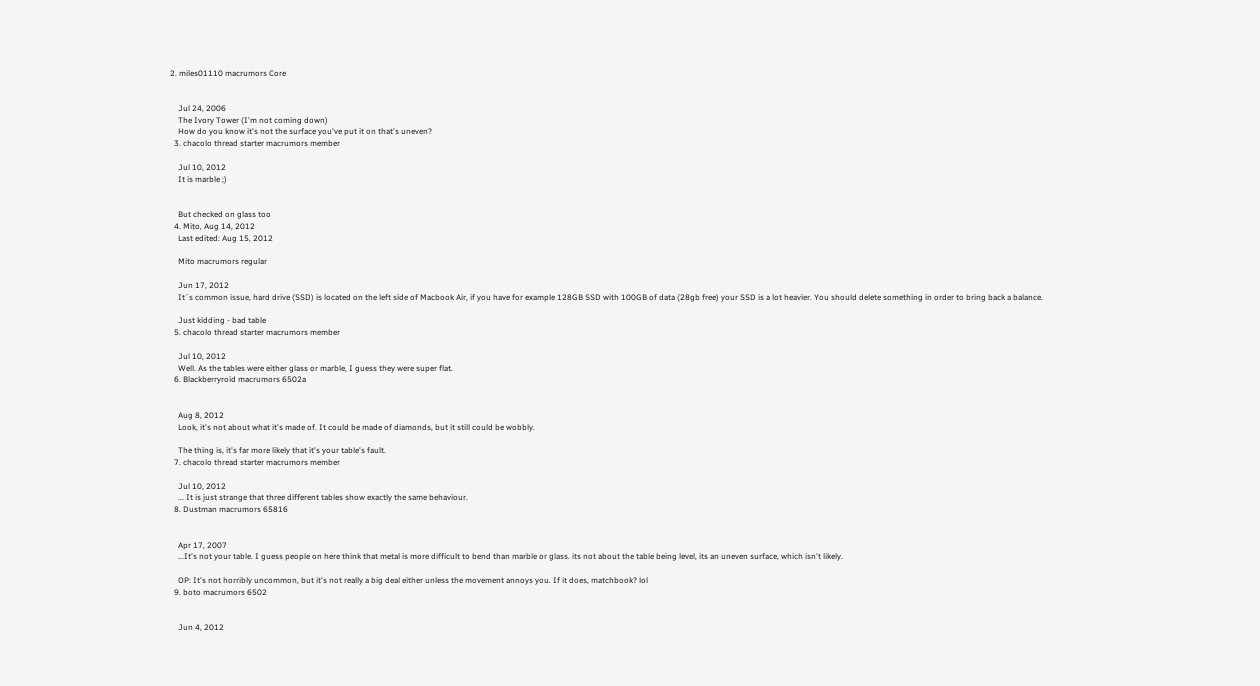2. miles01110 macrumors Core


    Jul 24, 2006
    The Ivory Tower (I'm not coming down)
    How do you know it's not the surface you've put it on that's uneven?
  3. chacolo thread starter macrumors member

    Jul 10, 2012
    It is marble ;)


    But checked on glass too
  4. Mito, Aug 14, 2012
    Last edited: Aug 15, 2012

    Mito macrumors regular

    Jun 17, 2012
    It´s common issue, hard drive (SSD) is located on the left side of Macbook Air, if you have for example 128GB SSD with 100GB of data (28gb free) your SSD is a lot heavier. You should delete something in order to bring back a balance.

    Just kidding - bad table
  5. chacolo thread starter macrumors member

    Jul 10, 2012
    Well. As the tables were either glass or marble, I guess they were super flat.
  6. Blackberryroid macrumors 6502a


    Aug 8, 2012
    Look, it's not about what it's made of. It could be made of diamonds, but it still could be wobbly.

    The thing is, it's far more likely that it's your table's fault.
  7. chacolo thread starter macrumors member

    Jul 10, 2012
    ... It is just strange that three different tables show exactly the same behaviour.
  8. Dustman macrumors 65816


    Apr 17, 2007
    ...It's not your table. I guess people on here think that metal is more difficult to bend than marble or glass. its not about the table being level, its an uneven surface, which isn't likely.

    OP: It's not horribly uncommon, but it's not really a big deal either unless the movement annoys you. If it does, matchbook? lol
  9. boto macrumors 6502


    Jun 4, 2012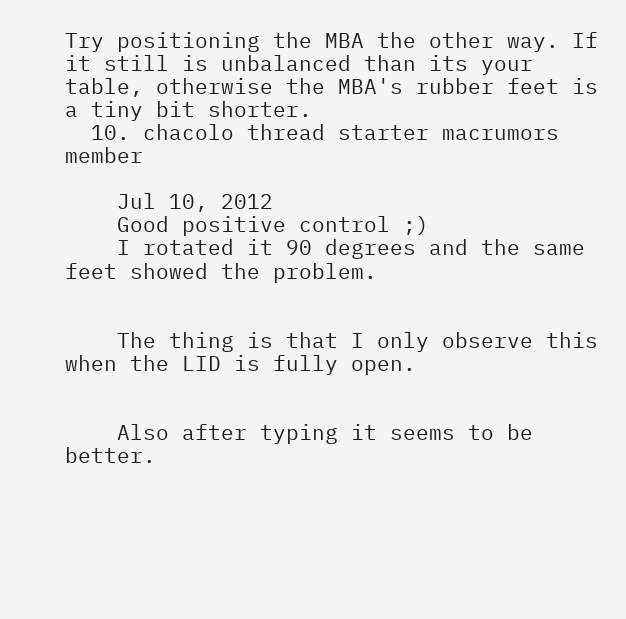Try positioning the MBA the other way. If it still is unbalanced than its your table, otherwise the MBA's rubber feet is a tiny bit shorter.
  10. chacolo thread starter macrumors member

    Jul 10, 2012
    Good positive control ;)
    I rotated it 90 degrees and the same feet showed the problem.


    The thing is that I only observe this when the LID is fully open.


    Also after typing it seems to be better.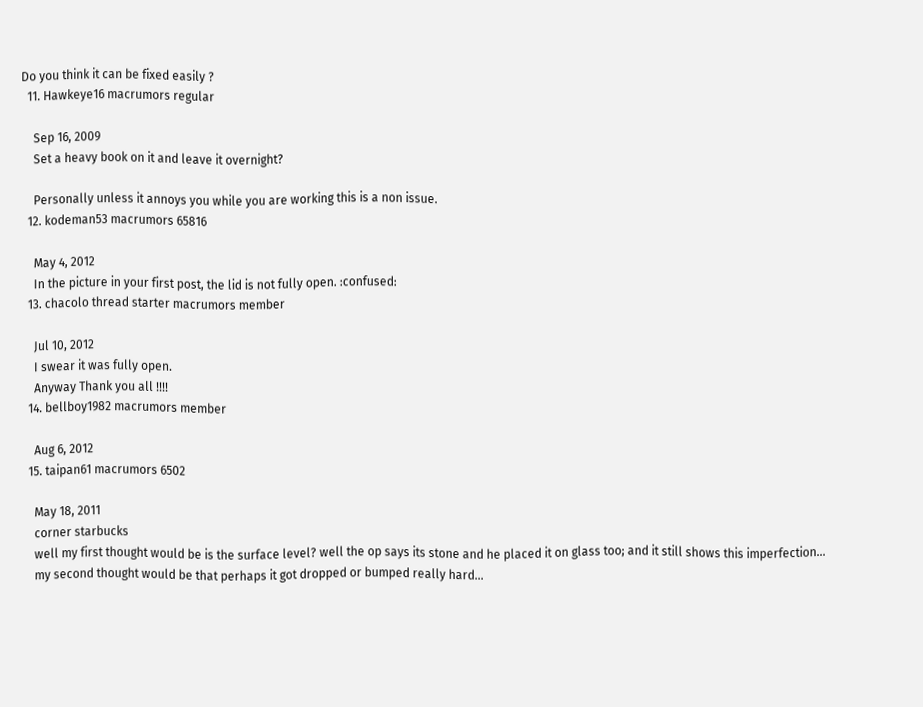Do you think it can be fixed easily ?
  11. Hawkeye16 macrumors regular

    Sep 16, 2009
    Set a heavy book on it and leave it overnight?

    Personally unless it annoys you while you are working this is a non issue.
  12. kodeman53 macrumors 65816

    May 4, 2012
    In the picture in your first post, the lid is not fully open. :confused:
  13. chacolo thread starter macrumors member

    Jul 10, 2012
    I swear it was fully open.
    Anyway Thank you all !!!!
  14. bellboy1982 macrumors member

    Aug 6, 2012
  15. taipan61 macrumors 6502

    May 18, 2011
    corner starbucks
    well my first thought would be is the surface level? well the op says its stone and he placed it on glass too; and it still shows this imperfection...
    my second thought would be that perhaps it got dropped or bumped really hard...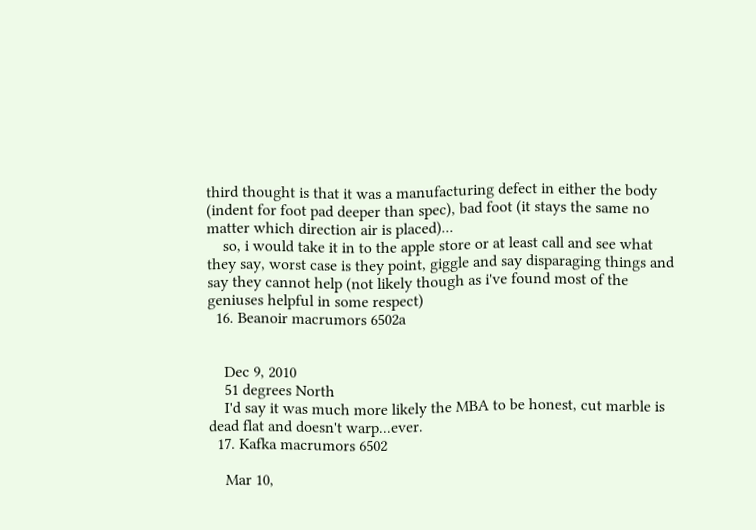third thought is that it was a manufacturing defect in either the body (indent for foot pad deeper than spec), bad foot (it stays the same no matter which direction air is placed)...
    so, i would take it in to the apple store or at least call and see what they say, worst case is they point, giggle and say disparaging things and say they cannot help (not likely though as i've found most of the geniuses helpful in some respect)
  16. Beanoir macrumors 6502a


    Dec 9, 2010
    51 degrees North
    I'd say it was much more likely the MBA to be honest, cut marble is dead flat and doesn't warp...ever.
  17. Kafka macrumors 6502

    Mar 10,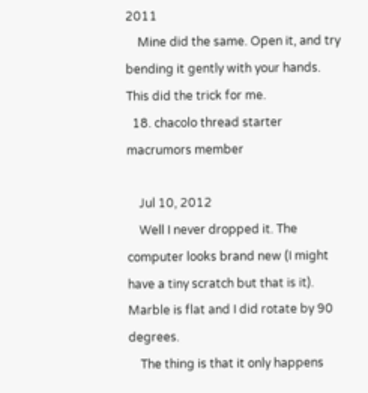2011
    Mine did the same. Open it, and try bending it gently with your hands. This did the trick for me.
  18. chacolo thread starter macrumors member

    Jul 10, 2012
    Well I never dropped it. The computer looks brand new (I might have a tiny scratch but that is it). Marble is flat and I did rotate by 90 degrees.
    The thing is that it only happens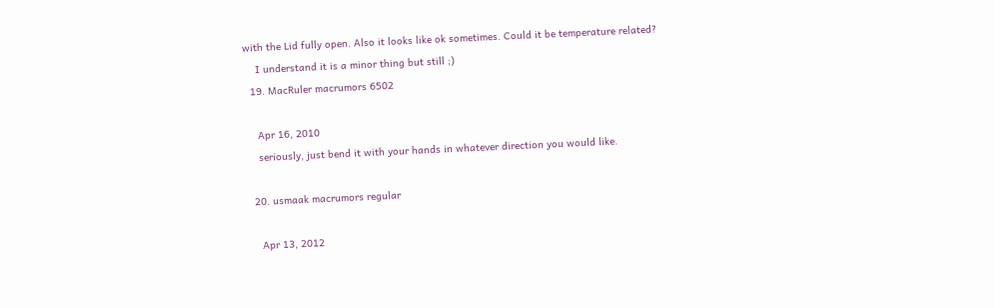with the Lid fully open. Also it looks like ok sometimes. Could it be temperature related?
    I understand it is a minor thing but still ;)
  19. MacRuler macrumors 6502

    Apr 16, 2010
    seriously, just bend it with your hands in whatever direction you would like.

  20. usmaak macrumors regular

    Apr 13, 2012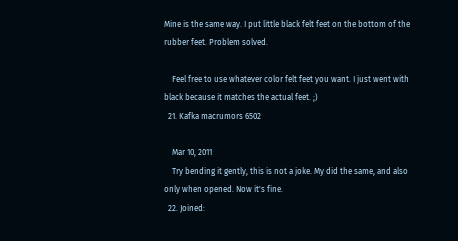Mine is the same way. I put little black felt feet on the bottom of the rubber feet. Problem solved.

    Feel free to use whatever color felt feet you want. I just went with black because it matches the actual feet. ;)
  21. Kafka macrumors 6502

    Mar 10, 2011
    Try bending it gently, this is not a joke. My did the same, and also only when opened. Now it's fine.
  22. Joined: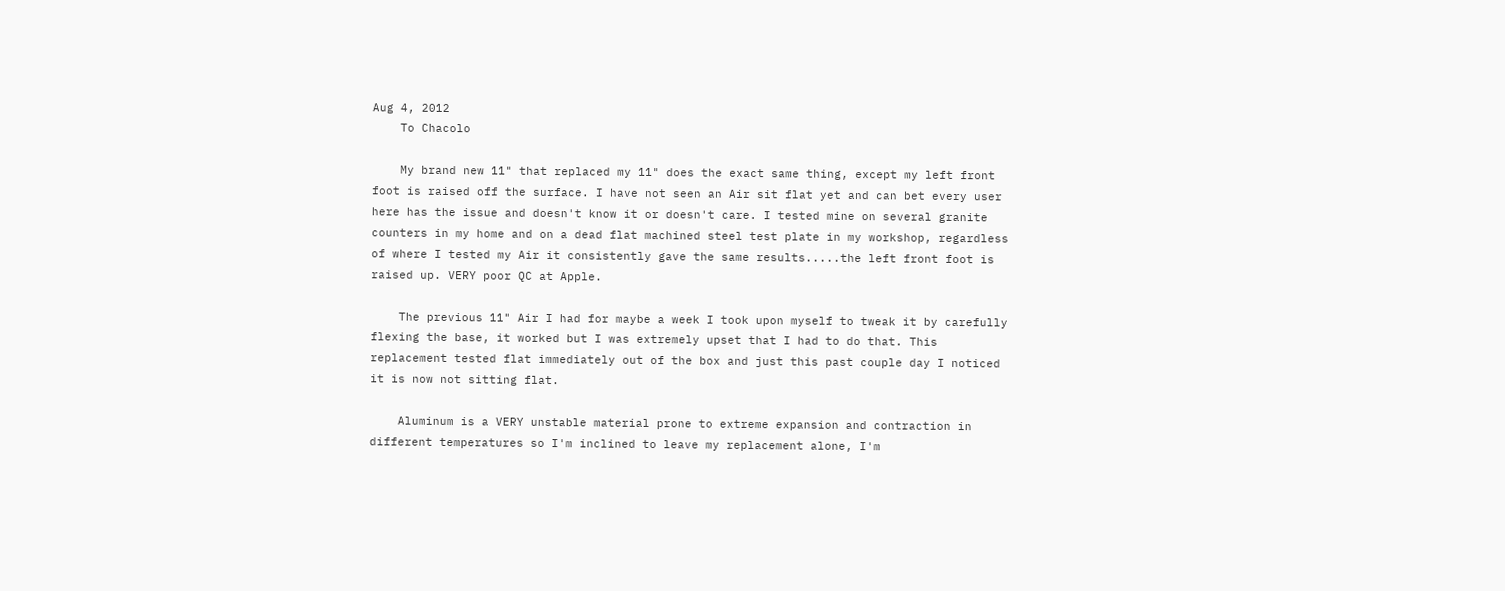Aug 4, 2012
    To Chacolo

    My brand new 11" that replaced my 11" does the exact same thing, except my left front foot is raised off the surface. I have not seen an Air sit flat yet and can bet every user here has the issue and doesn't know it or doesn't care. I tested mine on several granite counters in my home and on a dead flat machined steel test plate in my workshop, regardless of where I tested my Air it consistently gave the same results.....the left front foot is raised up. VERY poor QC at Apple.

    The previous 11" Air I had for maybe a week I took upon myself to tweak it by carefully flexing the base, it worked but I was extremely upset that I had to do that. This replacement tested flat immediately out of the box and just this past couple day I noticed it is now not sitting flat.

    Aluminum is a VERY unstable material prone to extreme expansion and contraction in different temperatures so I'm inclined to leave my replacement alone, I'm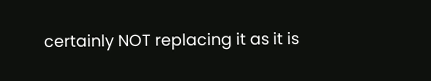certainly NOT replacing it as it is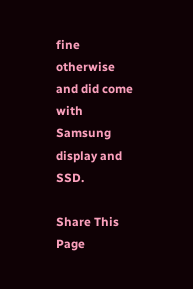fine otherwise and did come with Samsung display and SSD.

Share This Page